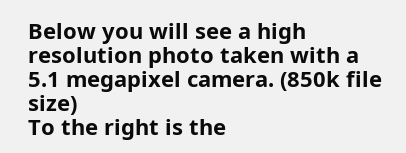Below you will see a high resolution photo taken with a 5.1 megapixel camera. (850k file size)
To the right is the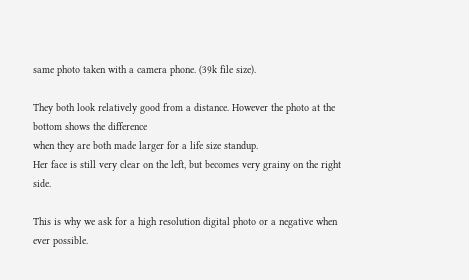same photo taken with a camera phone. (39k file size).

They both look relatively good from a distance. However the photo at the bottom shows the difference
when they are both made larger for a life size standup.
Her face is still very clear on the left, but becomes very grainy on the right side.

This is why we ask for a high resolution digital photo or a negative when ever possible.